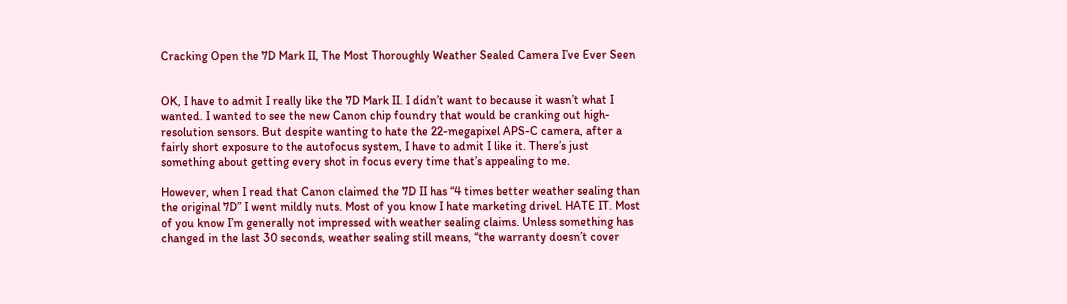Cracking Open the 7D Mark II, The Most Thoroughly Weather Sealed Camera I’ve Ever Seen


OK, I have to admit I really like the 7D Mark II. I didn’t want to because it wasn’t what I wanted. I wanted to see the new Canon chip foundry that would be cranking out high-resolution sensors. But despite wanting to hate the 22-megapixel APS-C camera, after a fairly short exposure to the autofocus system, I have to admit I like it. There’s just something about getting every shot in focus every time that’s appealing to me.

However, when I read that Canon claimed the 7D II has “4 times better weather sealing than the original 7D” I went mildly nuts. Most of you know I hate marketing drivel. HATE IT. Most of you know I’m generally not impressed with weather sealing claims. Unless something has changed in the last 30 seconds, weather sealing still means, “the warranty doesn’t cover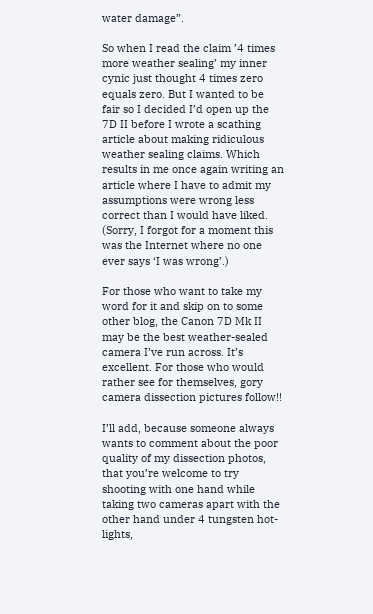water damage”.

So when I read the claim ’4 times more weather sealing’ my inner cynic just thought 4 times zero equals zero. But I wanted to be fair so I decided I’d open up the 7D II before I wrote a scathing article about making ridiculous weather sealing claims. Which results in me once again writing an article where I have to admit my assumptions were wrong less correct than I would have liked. (Sorry, I forgot for a moment this was the Internet where no one ever says ‘I was wrong’.)

For those who want to take my word for it and skip on to some other blog, the Canon 7D Mk II may be the best weather-sealed camera I’ve run across. It’s excellent. For those who would rather see for themselves, gory camera dissection pictures follow!!

I’ll add, because someone always wants to comment about the poor quality of my dissection photos, that you’re welcome to try shooting with one hand while taking two cameras apart with the other hand under 4 tungsten hot-lights,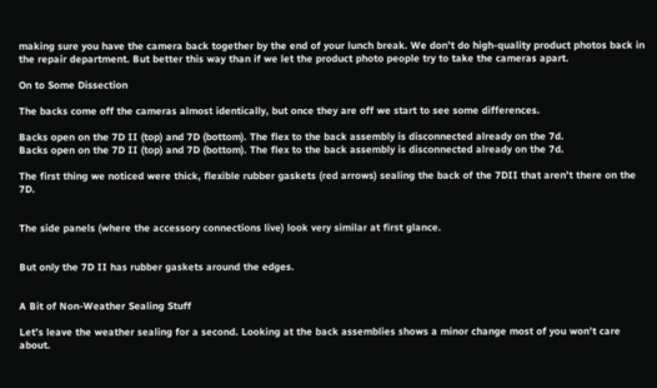making sure you have the camera back together by the end of your lunch break. We don’t do high-quality product photos back in the repair department. But better this way than if we let the product photo people try to take the cameras apart.

On to Some Dissection

The backs come off the cameras almost identically, but once they are off we start to see some differences.

Backs open on the 7D II (top) and 7D (bottom). The flex to the back assembly is disconnected already on the 7d.
Backs open on the 7D II (top) and 7D (bottom). The flex to the back assembly is disconnected already on the 7d.

The first thing we noticed were thick, flexible rubber gaskets (red arrows) sealing the back of the 7DII that aren’t there on the 7D.


The side panels (where the accessory connections live) look very similar at first glance.


But only the 7D II has rubber gaskets around the edges.


A Bit of Non-Weather Sealing Stuff

Let’s leave the weather sealing for a second. Looking at the back assemblies shows a minor change most of you won’t care about.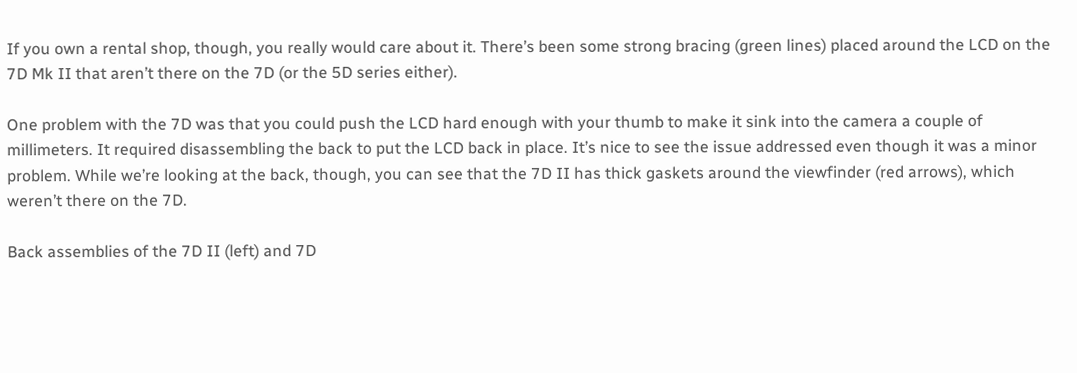If you own a rental shop, though, you really would care about it. There’s been some strong bracing (green lines) placed around the LCD on the 7D Mk II that aren’t there on the 7D (or the 5D series either).

One problem with the 7D was that you could push the LCD hard enough with your thumb to make it sink into the camera a couple of millimeters. It required disassembling the back to put the LCD back in place. It’s nice to see the issue addressed even though it was a minor problem. While we’re looking at the back, though, you can see that the 7D II has thick gaskets around the viewfinder (red arrows), which weren’t there on the 7D.

Back assemblies of the 7D II (left) and 7D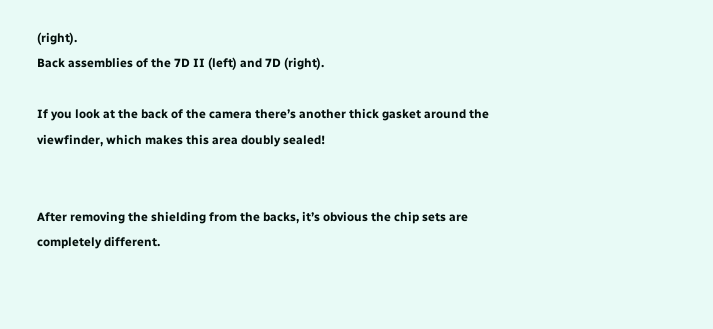(right).
Back assemblies of the 7D II (left) and 7D (right).

If you look at the back of the camera there’s another thick gasket around the viewfinder, which makes this area doubly sealed!


After removing the shielding from the backs, it’s obvious the chip sets are completely different.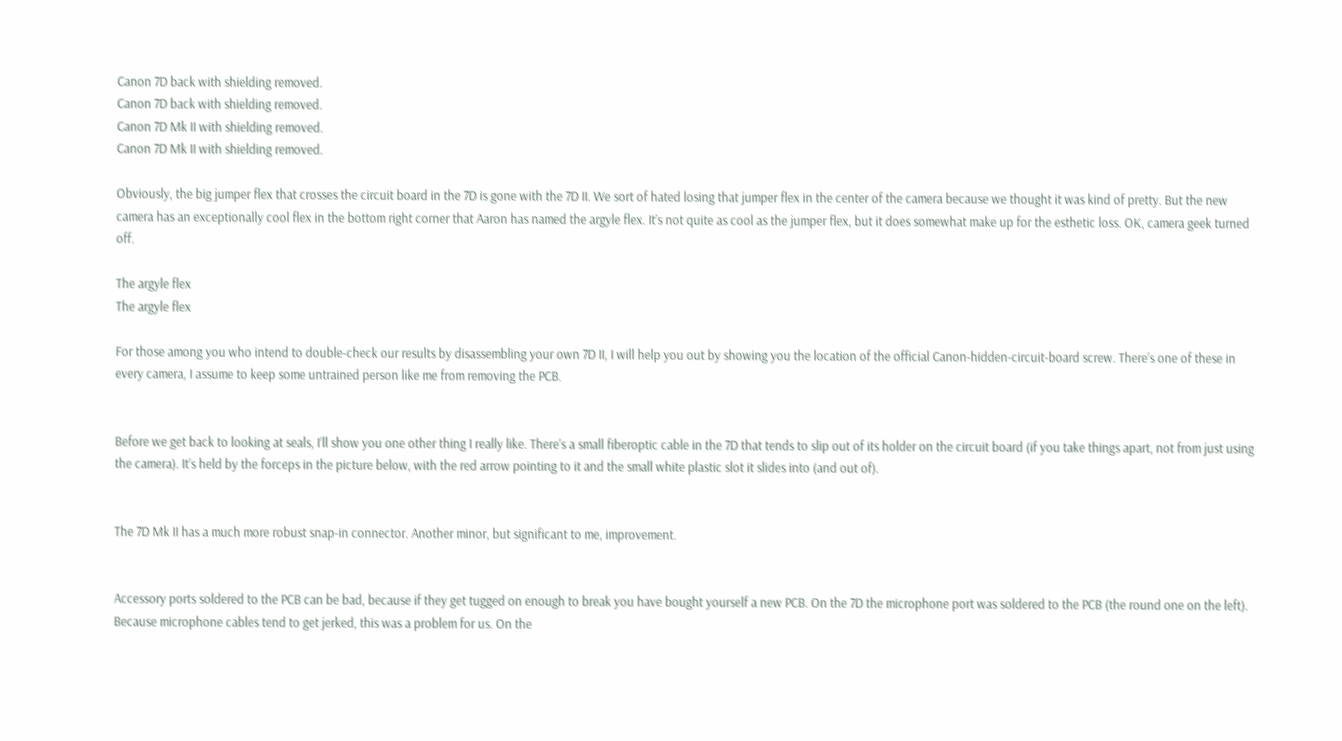Canon 7D back with shielding removed.
Canon 7D back with shielding removed.
Canon 7D Mk II with shielding removed.
Canon 7D Mk II with shielding removed.

Obviously, the big jumper flex that crosses the circuit board in the 7D is gone with the 7D II. We sort of hated losing that jumper flex in the center of the camera because we thought it was kind of pretty. But the new camera has an exceptionally cool flex in the bottom right corner that Aaron has named the argyle flex. It’s not quite as cool as the jumper flex, but it does somewhat make up for the esthetic loss. OK, camera geek turned off.

The argyle flex
The argyle flex

For those among you who intend to double-check our results by disassembling your own 7D II, I will help you out by showing you the location of the official Canon-hidden-circuit-board screw. There’s one of these in every camera, I assume to keep some untrained person like me from removing the PCB.


Before we get back to looking at seals, I’ll show you one other thing I really like. There’s a small fiberoptic cable in the 7D that tends to slip out of its holder on the circuit board (if you take things apart, not from just using the camera). It’s held by the forceps in the picture below, with the red arrow pointing to it and the small white plastic slot it slides into (and out of).


The 7D Mk II has a much more robust snap-in connector. Another minor, but significant to me, improvement.


Accessory ports soldered to the PCB can be bad, because if they get tugged on enough to break you have bought yourself a new PCB. On the 7D the microphone port was soldered to the PCB (the round one on the left). Because microphone cables tend to get jerked, this was a problem for us. On the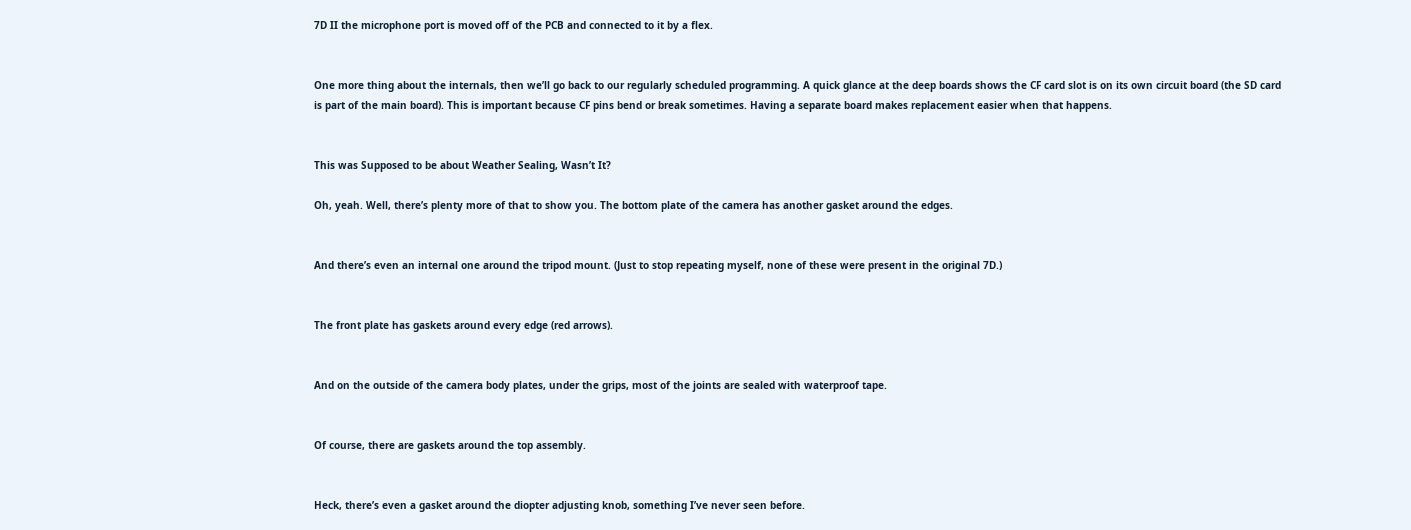7D II the microphone port is moved off of the PCB and connected to it by a flex.


One more thing about the internals, then we’ll go back to our regularly scheduled programming. A quick glance at the deep boards shows the CF card slot is on its own circuit board (the SD card is part of the main board). This is important because CF pins bend or break sometimes. Having a separate board makes replacement easier when that happens.


This was Supposed to be about Weather Sealing, Wasn’t It?

Oh, yeah. Well, there’s plenty more of that to show you. The bottom plate of the camera has another gasket around the edges.


And there’s even an internal one around the tripod mount. (Just to stop repeating myself, none of these were present in the original 7D.)


The front plate has gaskets around every edge (red arrows).


And on the outside of the camera body plates, under the grips, most of the joints are sealed with waterproof tape.


Of course, there are gaskets around the top assembly.


Heck, there’s even a gasket around the diopter adjusting knob, something I’ve never seen before.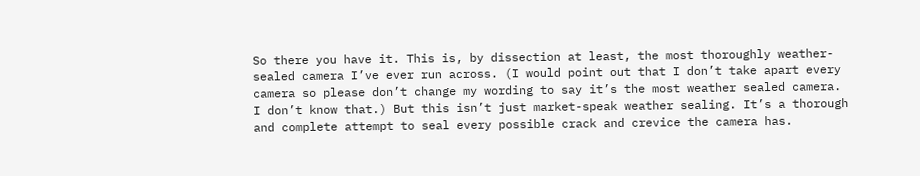So there you have it. This is, by dissection at least, the most thoroughly weather-sealed camera I’ve ever run across. (I would point out that I don’t take apart every camera so please don’t change my wording to say it’s the most weather sealed camera. I don’t know that.) But this isn’t just market-speak weather sealing. It’s a thorough and complete attempt to seal every possible crack and crevice the camera has.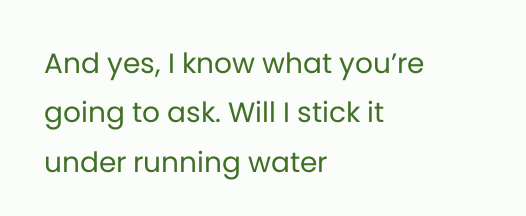And yes, I know what you’re going to ask. Will I stick it under running water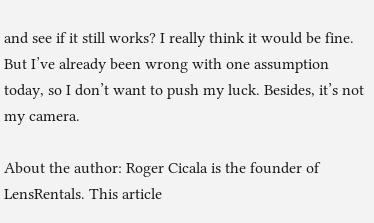and see if it still works? I really think it would be fine. But I’ve already been wrong with one assumption today, so I don’t want to push my luck. Besides, it’s not my camera.

About the author: Roger Cicala is the founder of LensRentals. This article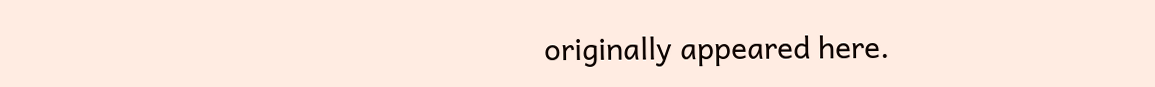originally appeared here.